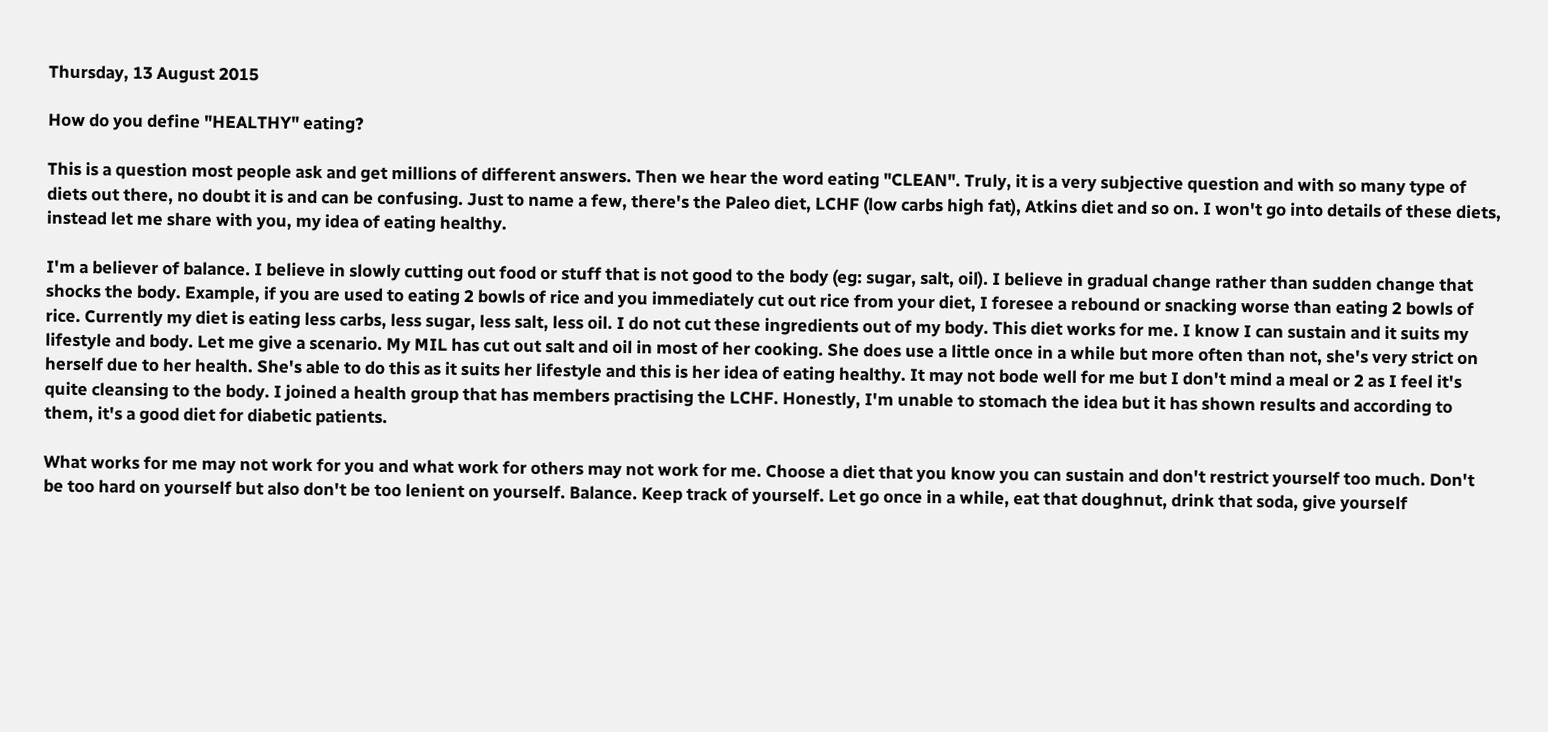Thursday, 13 August 2015

How do you define "HEALTHY" eating?

This is a question most people ask and get millions of different answers. Then we hear the word eating "CLEAN". Truly, it is a very subjective question and with so many type of diets out there, no doubt it is and can be confusing. Just to name a few, there's the Paleo diet, LCHF (low carbs high fat), Atkins diet and so on. I won't go into details of these diets, instead let me share with you, my idea of eating healthy.

I'm a believer of balance. I believe in slowly cutting out food or stuff that is not good to the body (eg: sugar, salt, oil). I believe in gradual change rather than sudden change that shocks the body. Example, if you are used to eating 2 bowls of rice and you immediately cut out rice from your diet, I foresee a rebound or snacking worse than eating 2 bowls of rice. Currently my diet is eating less carbs, less sugar, less salt, less oil. I do not cut these ingredients out of my body. This diet works for me. I know I can sustain and it suits my lifestyle and body. Let me give a scenario. My MIL has cut out salt and oil in most of her cooking. She does use a little once in a while but more often than not, she's very strict on herself due to her health. She's able to do this as it suits her lifestyle and this is her idea of eating healthy. It may not bode well for me but I don't mind a meal or 2 as I feel it's quite cleansing to the body. I joined a health group that has members practising the LCHF. Honestly, I'm unable to stomach the idea but it has shown results and according to them, it's a good diet for diabetic patients.

What works for me may not work for you and what work for others may not work for me. Choose a diet that you know you can sustain and don't restrict yourself too much. Don't be too hard on yourself but also don't be too lenient on yourself. Balance. Keep track of yourself. Let go once in a while, eat that doughnut, drink that soda, give yourself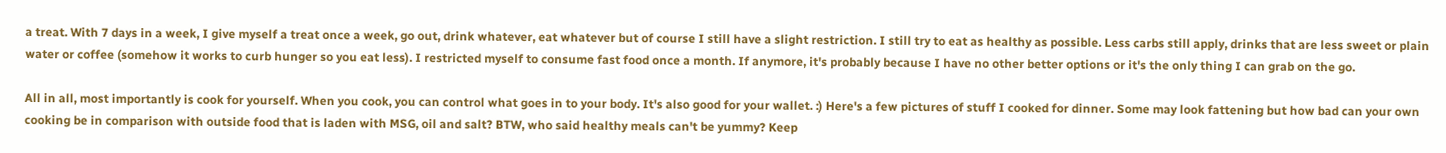a treat. With 7 days in a week, I give myself a treat once a week, go out, drink whatever, eat whatever but of course I still have a slight restriction. I still try to eat as healthy as possible. Less carbs still apply, drinks that are less sweet or plain water or coffee (somehow it works to curb hunger so you eat less). I restricted myself to consume fast food once a month. If anymore, it's probably because I have no other better options or it's the only thing I can grab on the go.

All in all, most importantly is cook for yourself. When you cook, you can control what goes in to your body. It's also good for your wallet. :) Here's a few pictures of stuff I cooked for dinner. Some may look fattening but how bad can your own cooking be in comparison with outside food that is laden with MSG, oil and salt? BTW, who said healthy meals can't be yummy? Keep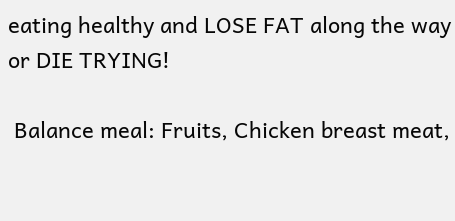eating healthy and LOSE FAT along the way or DIE TRYING!

 Balance meal: Fruits, Chicken breast meat,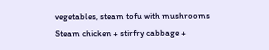vegetables, steam tofu with mushrooms
Steam chicken + stirfry cabbage +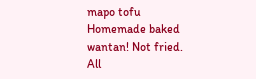mapo tofu
Homemade baked wantan! Not fried. All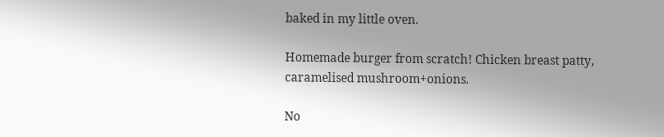baked in my little oven.

Homemade burger from scratch! Chicken breast patty, caramelised mushroom+onions.

No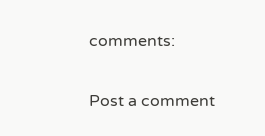comments:

Post a comment